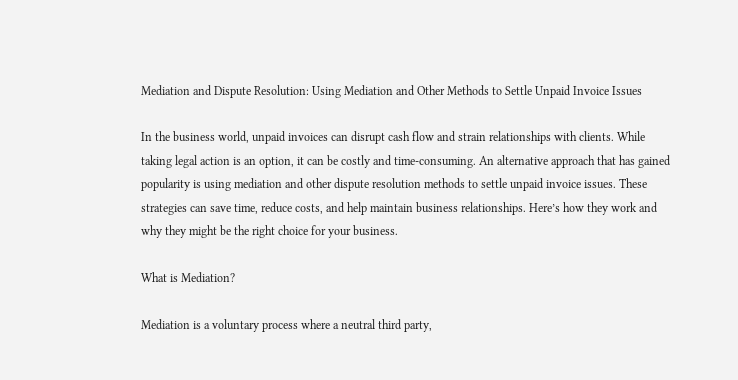Mediation and Dispute Resolution: Using Mediation and Other Methods to Settle Unpaid Invoice Issues

In the business world, unpaid invoices can disrupt cash flow and strain relationships with clients. While taking legal action is an option, it can be costly and time-consuming. An alternative approach that has gained popularity is using mediation and other dispute resolution methods to settle unpaid invoice issues. These strategies can save time, reduce costs, and help maintain business relationships. Here’s how they work and why they might be the right choice for your business.

What is Mediation?

Mediation is a voluntary process where a neutral third party,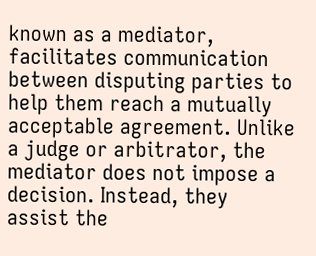known as a mediator, facilitates communication between disputing parties to help them reach a mutually acceptable agreement. Unlike a judge or arbitrator, the mediator does not impose a decision. Instead, they assist the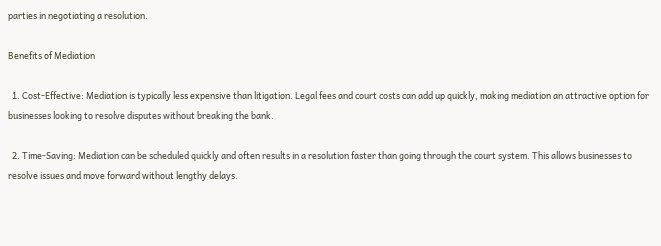parties in negotiating a resolution.

Benefits of Mediation

  1. Cost-Effective: Mediation is typically less expensive than litigation. Legal fees and court costs can add up quickly, making mediation an attractive option for businesses looking to resolve disputes without breaking the bank.

  2. Time-Saving: Mediation can be scheduled quickly and often results in a resolution faster than going through the court system. This allows businesses to resolve issues and move forward without lengthy delays.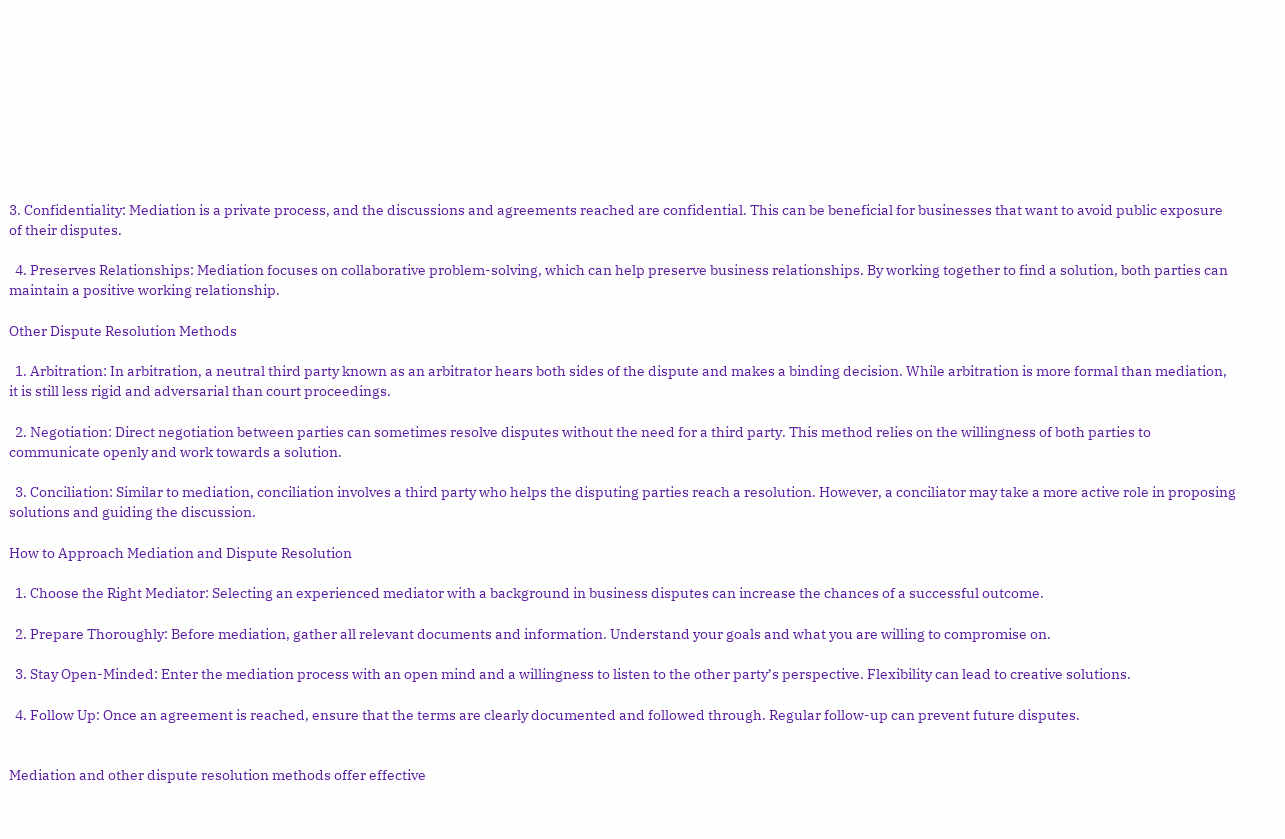3. Confidentiality: Mediation is a private process, and the discussions and agreements reached are confidential. This can be beneficial for businesses that want to avoid public exposure of their disputes.

  4. Preserves Relationships: Mediation focuses on collaborative problem-solving, which can help preserve business relationships. By working together to find a solution, both parties can maintain a positive working relationship.

Other Dispute Resolution Methods

  1. Arbitration: In arbitration, a neutral third party known as an arbitrator hears both sides of the dispute and makes a binding decision. While arbitration is more formal than mediation, it is still less rigid and adversarial than court proceedings.

  2. Negotiation: Direct negotiation between parties can sometimes resolve disputes without the need for a third party. This method relies on the willingness of both parties to communicate openly and work towards a solution.

  3. Conciliation: Similar to mediation, conciliation involves a third party who helps the disputing parties reach a resolution. However, a conciliator may take a more active role in proposing solutions and guiding the discussion.

How to Approach Mediation and Dispute Resolution

  1. Choose the Right Mediator: Selecting an experienced mediator with a background in business disputes can increase the chances of a successful outcome.

  2. Prepare Thoroughly: Before mediation, gather all relevant documents and information. Understand your goals and what you are willing to compromise on.

  3. Stay Open-Minded: Enter the mediation process with an open mind and a willingness to listen to the other party’s perspective. Flexibility can lead to creative solutions.

  4. Follow Up: Once an agreement is reached, ensure that the terms are clearly documented and followed through. Regular follow-up can prevent future disputes.


Mediation and other dispute resolution methods offer effective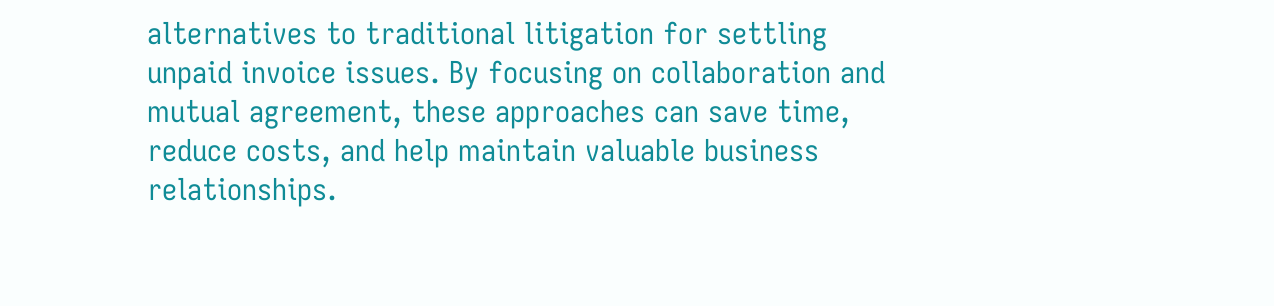alternatives to traditional litigation for settling unpaid invoice issues. By focusing on collaboration and mutual agreement, these approaches can save time, reduce costs, and help maintain valuable business relationships.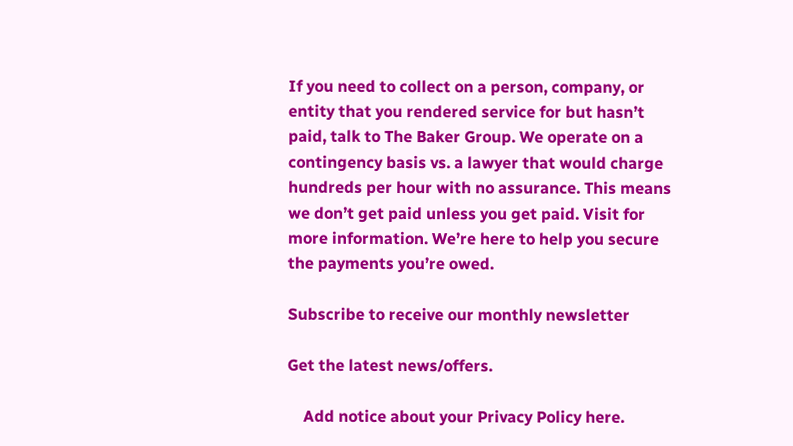If you need to collect on a person, company, or entity that you rendered service for but hasn’t paid, talk to The Baker Group. We operate on a contingency basis vs. a lawyer that would charge hundreds per hour with no assurance. This means we don’t get paid unless you get paid. Visit for more information. We’re here to help you secure the payments you’re owed.

Subscribe to receive our monthly newsletter

Get the latest news/offers.

    Add notice about your Privacy Policy here.